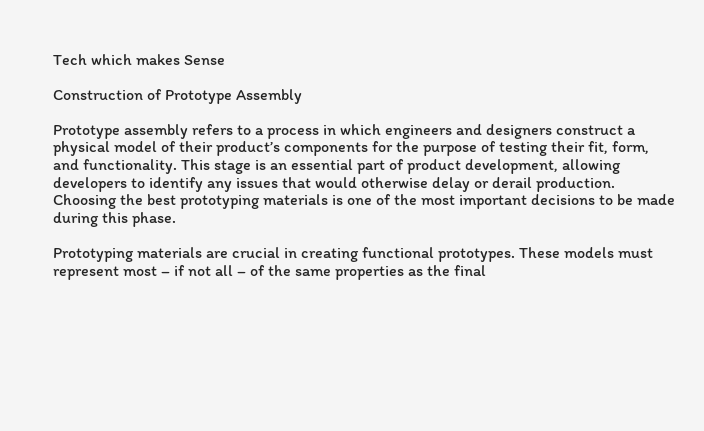Tech which makes Sense

Construction of Prototype Assembly

Prototype assembly refers to a process in which engineers and designers construct a physical model of their product’s components for the purpose of testing their fit, form, and functionality. This stage is an essential part of product development, allowing developers to identify any issues that would otherwise delay or derail production. Choosing the best prototyping materials is one of the most important decisions to be made during this phase.

Prototyping materials are crucial in creating functional prototypes. These models must represent most – if not all – of the same properties as the final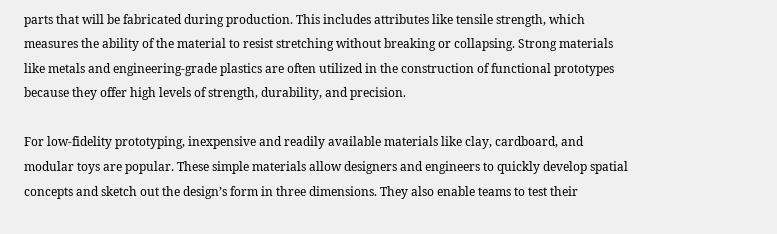parts that will be fabricated during production. This includes attributes like tensile strength, which measures the ability of the material to resist stretching without breaking or collapsing. Strong materials like metals and engineering-grade plastics are often utilized in the construction of functional prototypes because they offer high levels of strength, durability, and precision.

For low-fidelity prototyping, inexpensive and readily available materials like clay, cardboard, and modular toys are popular. These simple materials allow designers and engineers to quickly develop spatial concepts and sketch out the design’s form in three dimensions. They also enable teams to test their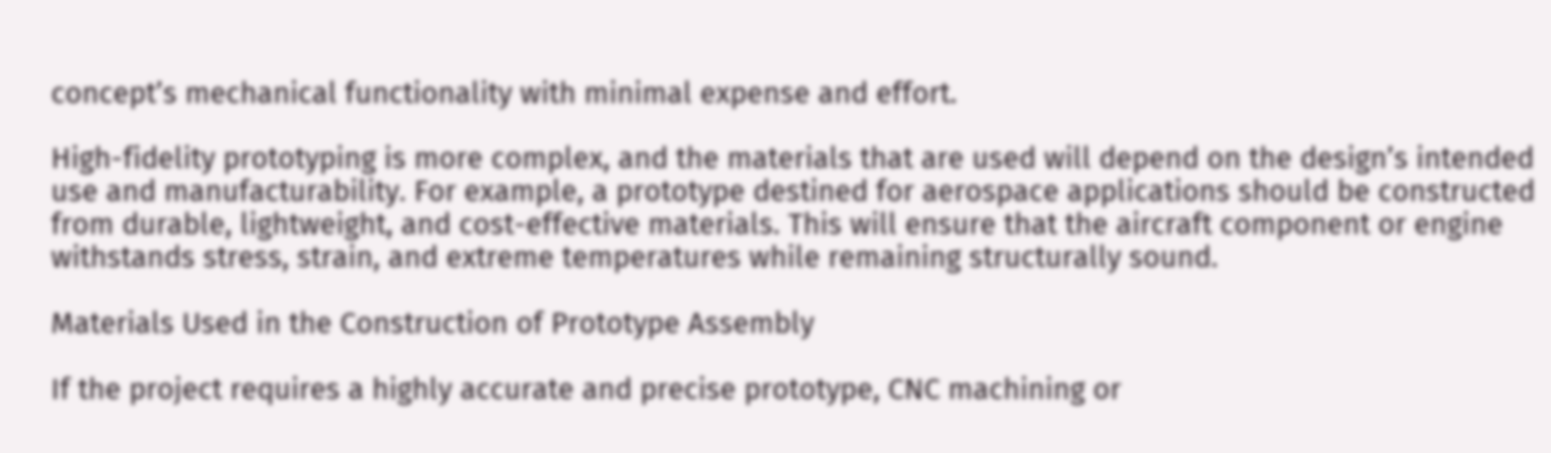concept’s mechanical functionality with minimal expense and effort.

High-fidelity prototyping is more complex, and the materials that are used will depend on the design’s intended use and manufacturability. For example, a prototype destined for aerospace applications should be constructed from durable, lightweight, and cost-effective materials. This will ensure that the aircraft component or engine withstands stress, strain, and extreme temperatures while remaining structurally sound.

Materials Used in the Construction of Prototype Assembly

If the project requires a highly accurate and precise prototype, CNC machining or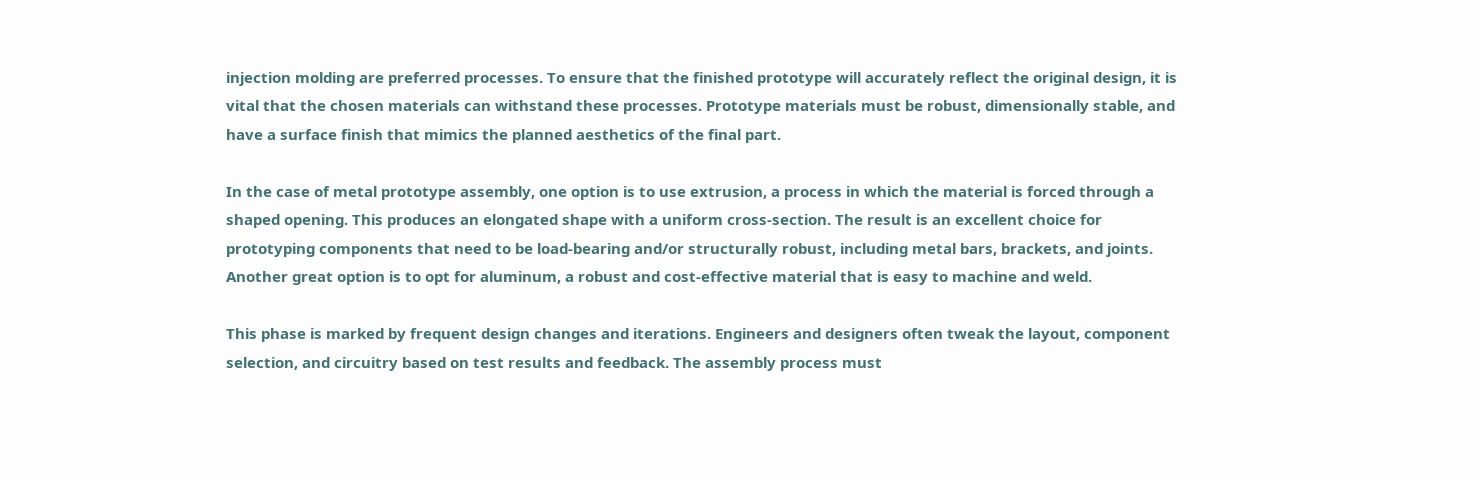injection molding are preferred processes. To ensure that the finished prototype will accurately reflect the original design, it is vital that the chosen materials can withstand these processes. Prototype materials must be robust, dimensionally stable, and have a surface finish that mimics the planned aesthetics of the final part.

In the case of metal prototype assembly, one option is to use extrusion, a process in which the material is forced through a shaped opening. This produces an elongated shape with a uniform cross-section. The result is an excellent choice for prototyping components that need to be load-bearing and/or structurally robust, including metal bars, brackets, and joints. Another great option is to opt for aluminum, a robust and cost-effective material that is easy to machine and weld.

This phase is marked by frequent design changes and iterations. Engineers and designers often tweak the layout, component selection, and circuitry based on test results and feedback. The assembly process must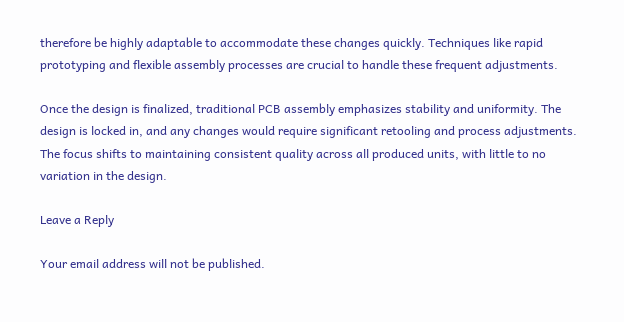therefore be highly adaptable to accommodate these changes quickly. Techniques like rapid prototyping and flexible assembly processes are crucial to handle these frequent adjustments.

Once the design is finalized, traditional PCB assembly emphasizes stability and uniformity. The design is locked in, and any changes would require significant retooling and process adjustments. The focus shifts to maintaining consistent quality across all produced units, with little to no variation in the design.

Leave a Reply

Your email address will not be published.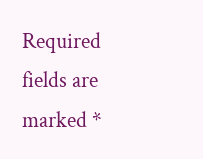Required fields are marked *